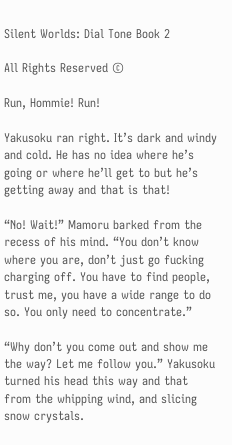Silent Worlds: Dial Tone Book 2

All Rights Reserved ©

Run, Hommie! Run!

Yakusoku ran right. It’s dark and windy and cold. He has no idea where he’s going or where he’ll get to but he’s getting away and that is that!

“No! Wait!” Mamoru barked from the recess of his mind. “You don’t know where you are, don’t just go fucking charging off. You have to find people, trust me, you have a wide range to do so. You only need to concentrate.”

“Why don’t you come out and show me the way? Let me follow you.” Yakusoku turned his head this way and that from the whipping wind, and slicing snow crystals.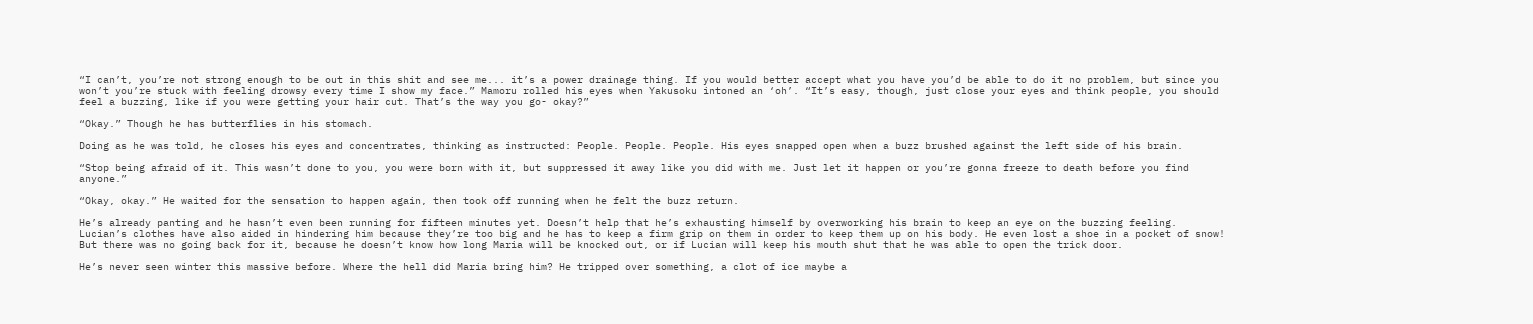“I can’t, you’re not strong enough to be out in this shit and see me... it’s a power drainage thing. If you would better accept what you have you’d be able to do it no problem, but since you won’t you’re stuck with feeling drowsy every time I show my face.” Mamoru rolled his eyes when Yakusoku intoned an ‘oh’. “It’s easy, though, just close your eyes and think people, you should feel a buzzing, like if you were getting your hair cut. That’s the way you go- okay?”

“Okay.” Though he has butterflies in his stomach.

Doing as he was told, he closes his eyes and concentrates, thinking as instructed: People. People. People. His eyes snapped open when a buzz brushed against the left side of his brain.

“Stop being afraid of it. This wasn’t done to you, you were born with it, but suppressed it away like you did with me. Just let it happen or you’re gonna freeze to death before you find anyone.”

“Okay, okay.” He waited for the sensation to happen again, then took off running when he felt the buzz return.

He’s already panting and he hasn’t even been running for fifteen minutes yet. Doesn’t help that he’s exhausting himself by overworking his brain to keep an eye on the buzzing feeling. Lucian’s clothes have also aided in hindering him because they’re too big and he has to keep a firm grip on them in order to keep them up on his body. He even lost a shoe in a pocket of snow! But there was no going back for it, because he doesn’t know how long Maria will be knocked out, or if Lucian will keep his mouth shut that he was able to open the trick door.

He’s never seen winter this massive before. Where the hell did Maria bring him? He tripped over something, a clot of ice maybe a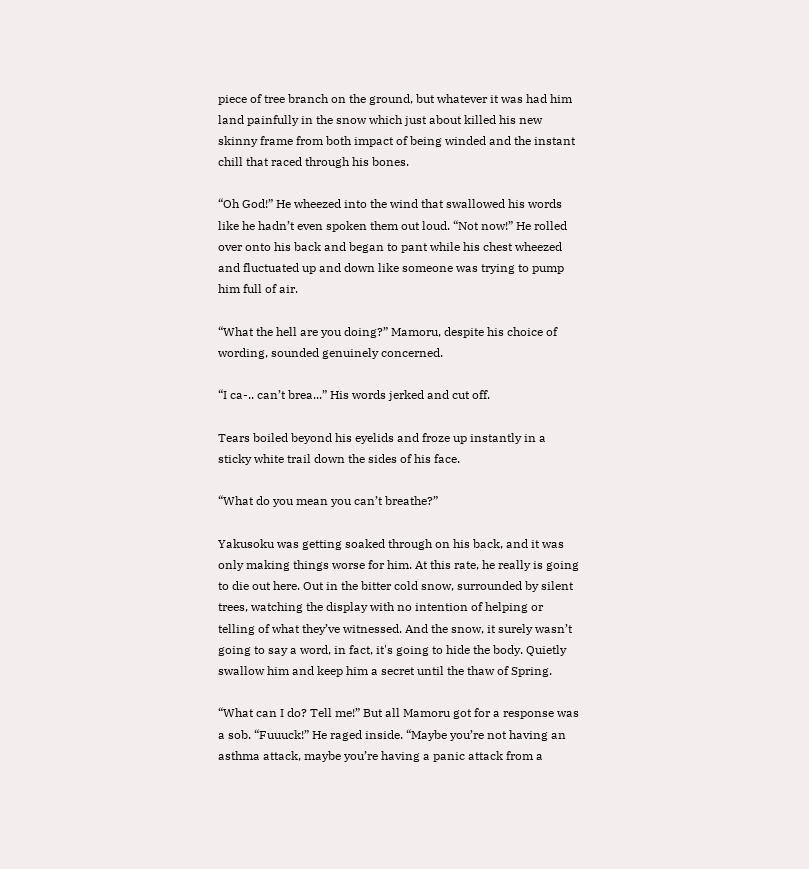piece of tree branch on the ground, but whatever it was had him land painfully in the snow which just about killed his new skinny frame from both impact of being winded and the instant chill that raced through his bones.

“Oh God!” He wheezed into the wind that swallowed his words like he hadn’t even spoken them out loud. “Not now!” He rolled over onto his back and began to pant while his chest wheezed and fluctuated up and down like someone was trying to pump him full of air.

“What the hell are you doing?” Mamoru, despite his choice of wording, sounded genuinely concerned.

“I ca-.. can’t brea...” His words jerked and cut off.

Tears boiled beyond his eyelids and froze up instantly in a sticky white trail down the sides of his face.

“What do you mean you can’t breathe?”

Yakusoku was getting soaked through on his back, and it was only making things worse for him. At this rate, he really is going to die out here. Out in the bitter cold snow, surrounded by silent trees, watching the display with no intention of helping or telling of what they’ve witnessed. And the snow, it surely wasn’t going to say a word, in fact, it's going to hide the body. Quietly swallow him and keep him a secret until the thaw of Spring.

“What can I do? Tell me!” But all Mamoru got for a response was a sob. “Fuuuck!” He raged inside. “Maybe you’re not having an asthma attack, maybe you’re having a panic attack from a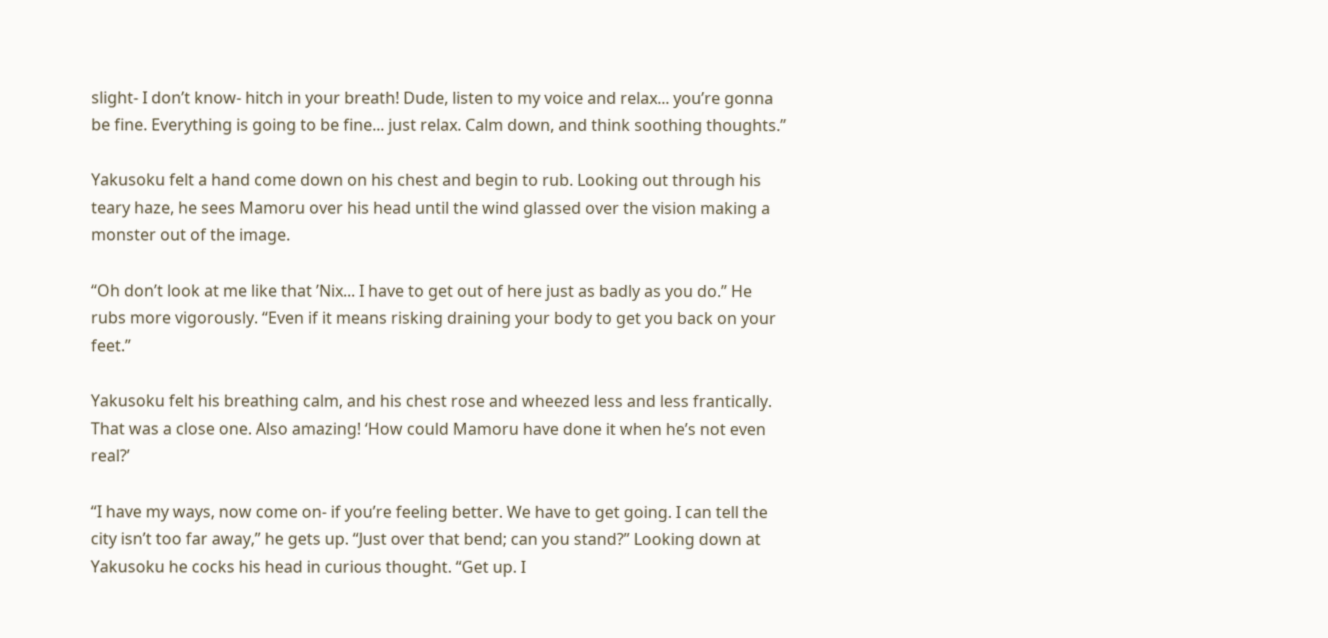slight- I don’t know- hitch in your breath! Dude, listen to my voice and relax... you’re gonna be fine. Everything is going to be fine... just relax. Calm down, and think soothing thoughts.”

Yakusoku felt a hand come down on his chest and begin to rub. Looking out through his teary haze, he sees Mamoru over his head until the wind glassed over the vision making a monster out of the image.

“Oh don’t look at me like that ’Nix... I have to get out of here just as badly as you do.” He rubs more vigorously. “Even if it means risking draining your body to get you back on your feet.”

Yakusoku felt his breathing calm, and his chest rose and wheezed less and less frantically. That was a close one. Also amazing! ‘How could Mamoru have done it when he’s not even real?’

“I have my ways, now come on- if you’re feeling better. We have to get going. I can tell the city isn’t too far away,” he gets up. “Just over that bend; can you stand?” Looking down at Yakusoku he cocks his head in curious thought. “Get up. I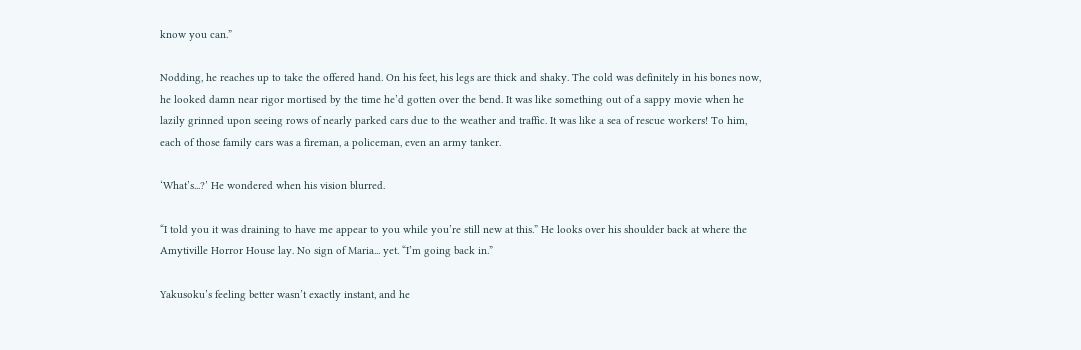know you can.”

Nodding, he reaches up to take the offered hand. On his feet, his legs are thick and shaky. The cold was definitely in his bones now, he looked damn near rigor mortised by the time he’d gotten over the bend. It was like something out of a sappy movie when he lazily grinned upon seeing rows of nearly parked cars due to the weather and traffic. It was like a sea of rescue workers! To him, each of those family cars was a fireman, a policeman, even an army tanker.

‘What’s...?’ He wondered when his vision blurred.

“I told you it was draining to have me appear to you while you’re still new at this.” He looks over his shoulder back at where the Amytiville Horror House lay. No sign of Maria... yet. “I’m going back in.”

Yakusoku’s feeling better wasn’t exactly instant, and he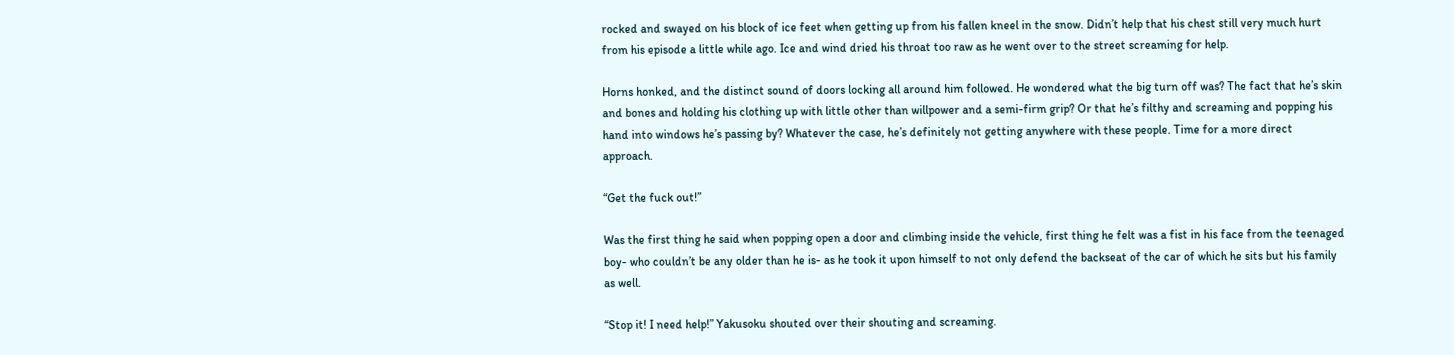rocked and swayed on his block of ice feet when getting up from his fallen kneel in the snow. Didn’t help that his chest still very much hurt from his episode a little while ago. Ice and wind dried his throat too raw as he went over to the street screaming for help.

Horns honked, and the distinct sound of doors locking all around him followed. He wondered what the big turn off was? The fact that he’s skin and bones and holding his clothing up with little other than willpower and a semi-firm grip? Or that he’s filthy and screaming and popping his hand into windows he’s passing by? Whatever the case, he’s definitely not getting anywhere with these people. Time for a more direct approach.

“Get the fuck out!”

Was the first thing he said when popping open a door and climbing inside the vehicle, first thing he felt was a fist in his face from the teenaged boy- who couldn’t be any older than he is- as he took it upon himself to not only defend the backseat of the car of which he sits but his family as well.

“Stop it! I need help!” Yakusoku shouted over their shouting and screaming.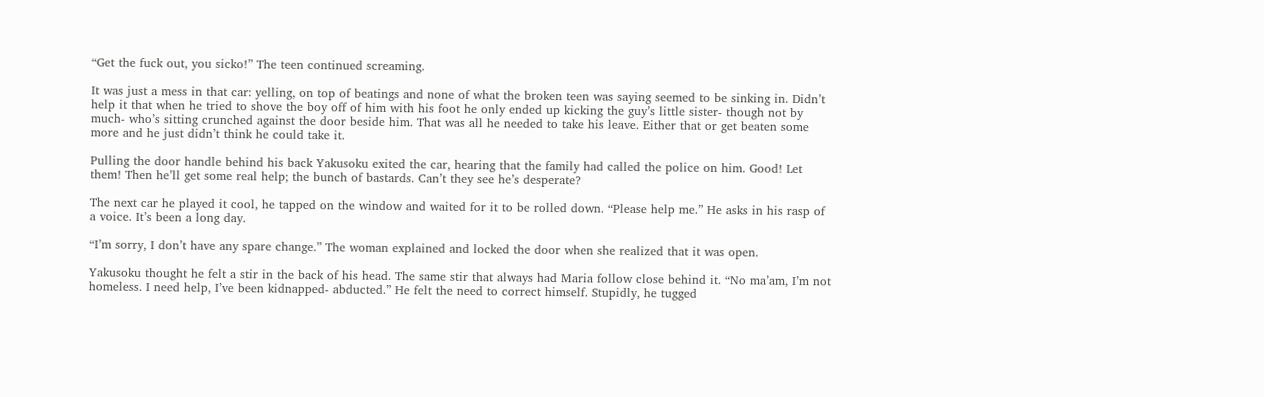“Get the fuck out, you sicko!” The teen continued screaming.

It was just a mess in that car: yelling, on top of beatings and none of what the broken teen was saying seemed to be sinking in. Didn’t help it that when he tried to shove the boy off of him with his foot he only ended up kicking the guy’s little sister- though not by much- who’s sitting crunched against the door beside him. That was all he needed to take his leave. Either that or get beaten some more and he just didn’t think he could take it.

Pulling the door handle behind his back Yakusoku exited the car, hearing that the family had called the police on him. Good! Let them! Then he’ll get some real help; the bunch of bastards. Can’t they see he’s desperate?

The next car he played it cool, he tapped on the window and waited for it to be rolled down. “Please help me.” He asks in his rasp of a voice. It’s been a long day.

“I’m sorry, I don’t have any spare change.” The woman explained and locked the door when she realized that it was open.

Yakusoku thought he felt a stir in the back of his head. The same stir that always had Maria follow close behind it. “No ma’am, I’m not homeless. I need help, I’ve been kidnapped- abducted.” He felt the need to correct himself. Stupidly, he tugged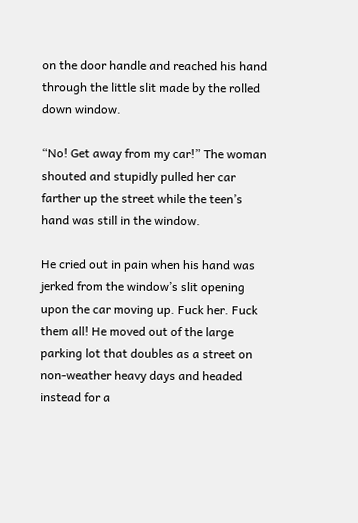on the door handle and reached his hand through the little slit made by the rolled down window.

“No! Get away from my car!” The woman shouted and stupidly pulled her car farther up the street while the teen’s hand was still in the window.

He cried out in pain when his hand was jerked from the window’s slit opening upon the car moving up. Fuck her. Fuck them all! He moved out of the large parking lot that doubles as a street on non-weather heavy days and headed instead for a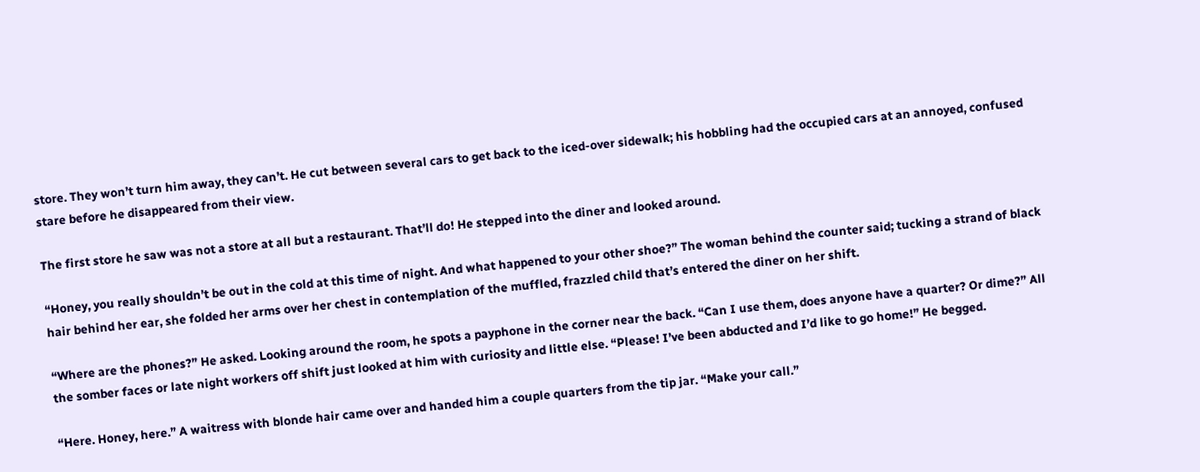store. They won’t turn him away, they can’t. He cut between several cars to get back to the iced-over sidewalk; his hobbling had the occupied cars at an annoyed, confused stare before he disappeared from their view.

The first store he saw was not a store at all but a restaurant. That’ll do! He stepped into the diner and looked around.

“Honey, you really shouldn’t be out in the cold at this time of night. And what happened to your other shoe?” The woman behind the counter said; tucking a strand of black hair behind her ear, she folded her arms over her chest in contemplation of the muffled, frazzled child that’s entered the diner on her shift.

“Where are the phones?” He asked. Looking around the room, he spots a payphone in the corner near the back. “Can I use them, does anyone have a quarter? Or dime?” All the somber faces or late night workers off shift just looked at him with curiosity and little else. “Please! I’ve been abducted and I’d like to go home!” He begged.

“Here. Honey, here.” A waitress with blonde hair came over and handed him a couple quarters from the tip jar. “Make your call.”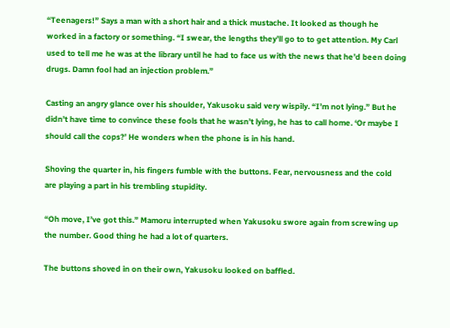“Teenagers!” Says a man with a short hair and a thick mustache. It looked as though he worked in a factory or something. “I swear, the lengths they’ll go to to get attention. My Carl used to tell me he was at the library until he had to face us with the news that he’d been doing drugs. Damn fool had an injection problem.”

Casting an angry glance over his shoulder, Yakusoku said very wispily. “I’m not lying.” But he didn’t have time to convince these fools that he wasn’t lying, he has to call home. ‘Or maybe I should call the cops?’ He wonders when the phone is in his hand.

Shoving the quarter in, his fingers fumble with the buttons. Fear, nervousness and the cold are playing a part in his trembling stupidity.

“Oh move, I’ve got this.” Mamoru interrupted when Yakusoku swore again from screwing up the number. Good thing he had a lot of quarters.

The buttons shoved in on their own, Yakusoku looked on baffled.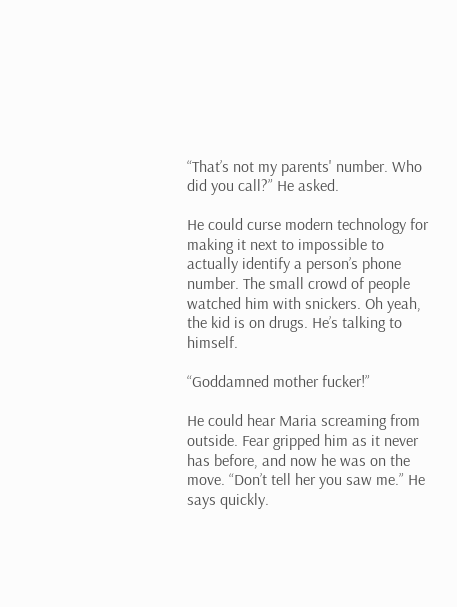“That’s not my parents' number. Who did you call?” He asked.

He could curse modern technology for making it next to impossible to actually identify a person’s phone number. The small crowd of people watched him with snickers. Oh yeah, the kid is on drugs. He’s talking to himself.

“Goddamned mother fucker!”

He could hear Maria screaming from outside. Fear gripped him as it never has before, and now he was on the move. “Don’t tell her you saw me.” He says quickly.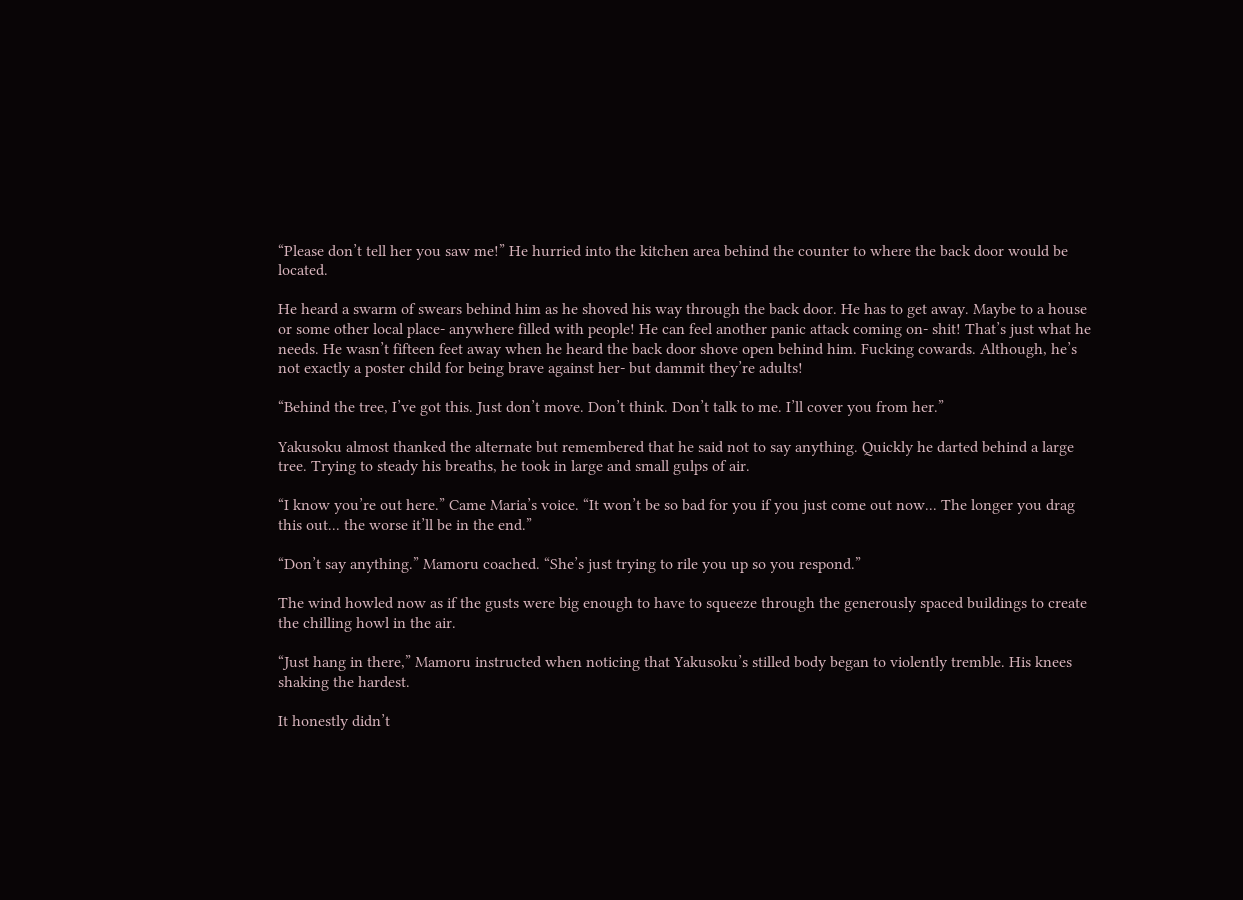“Please don’t tell her you saw me!” He hurried into the kitchen area behind the counter to where the back door would be located.

He heard a swarm of swears behind him as he shoved his way through the back door. He has to get away. Maybe to a house or some other local place- anywhere filled with people! He can feel another panic attack coming on- shit! That’s just what he needs. He wasn’t fifteen feet away when he heard the back door shove open behind him. Fucking cowards. Although, he’s not exactly a poster child for being brave against her- but dammit they’re adults!

“Behind the tree, I’ve got this. Just don’t move. Don’t think. Don’t talk to me. I’ll cover you from her.”

Yakusoku almost thanked the alternate but remembered that he said not to say anything. Quickly he darted behind a large tree. Trying to steady his breaths, he took in large and small gulps of air.

“I know you’re out here.” Came Maria’s voice. “It won’t be so bad for you if you just come out now... The longer you drag this out... the worse it’ll be in the end.”

“Don’t say anything.” Mamoru coached. “She’s just trying to rile you up so you respond.”

The wind howled now as if the gusts were big enough to have to squeeze through the generously spaced buildings to create the chilling howl in the air.

“Just hang in there,” Mamoru instructed when noticing that Yakusoku’s stilled body began to violently tremble. His knees shaking the hardest.

It honestly didn’t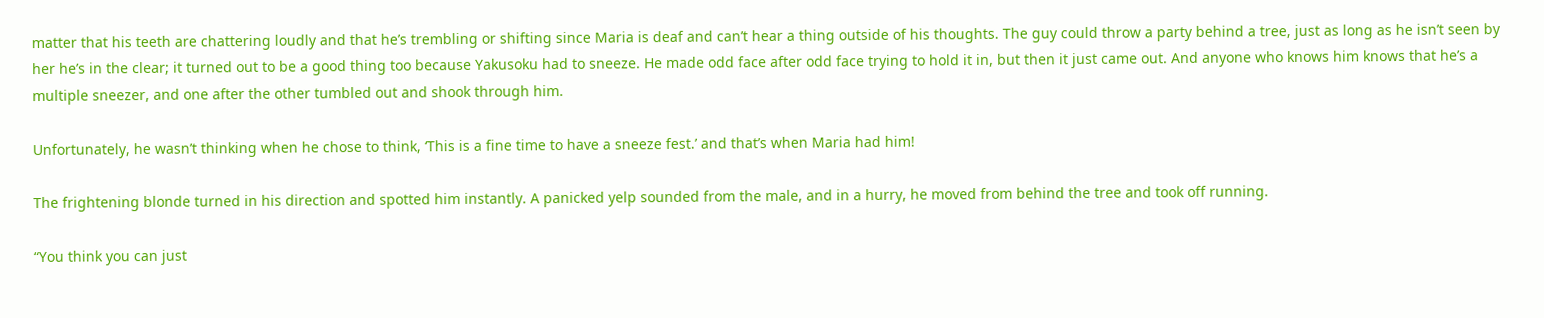matter that his teeth are chattering loudly and that he’s trembling or shifting since Maria is deaf and can’t hear a thing outside of his thoughts. The guy could throw a party behind a tree, just as long as he isn’t seen by her he’s in the clear; it turned out to be a good thing too because Yakusoku had to sneeze. He made odd face after odd face trying to hold it in, but then it just came out. And anyone who knows him knows that he’s a multiple sneezer, and one after the other tumbled out and shook through him.

Unfortunately, he wasn’t thinking when he chose to think, ‘This is a fine time to have a sneeze fest.’ and that’s when Maria had him!

The frightening blonde turned in his direction and spotted him instantly. A panicked yelp sounded from the male, and in a hurry, he moved from behind the tree and took off running.

“You think you can just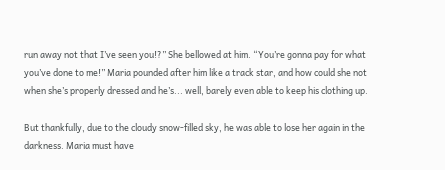run away not that I’ve seen you!?” She bellowed at him. “You’re gonna pay for what you’ve done to me!” Maria pounded after him like a track star, and how could she not when she’s properly dressed and he’s... well, barely even able to keep his clothing up.

But thankfully, due to the cloudy snow-filled sky, he was able to lose her again in the darkness. Maria must have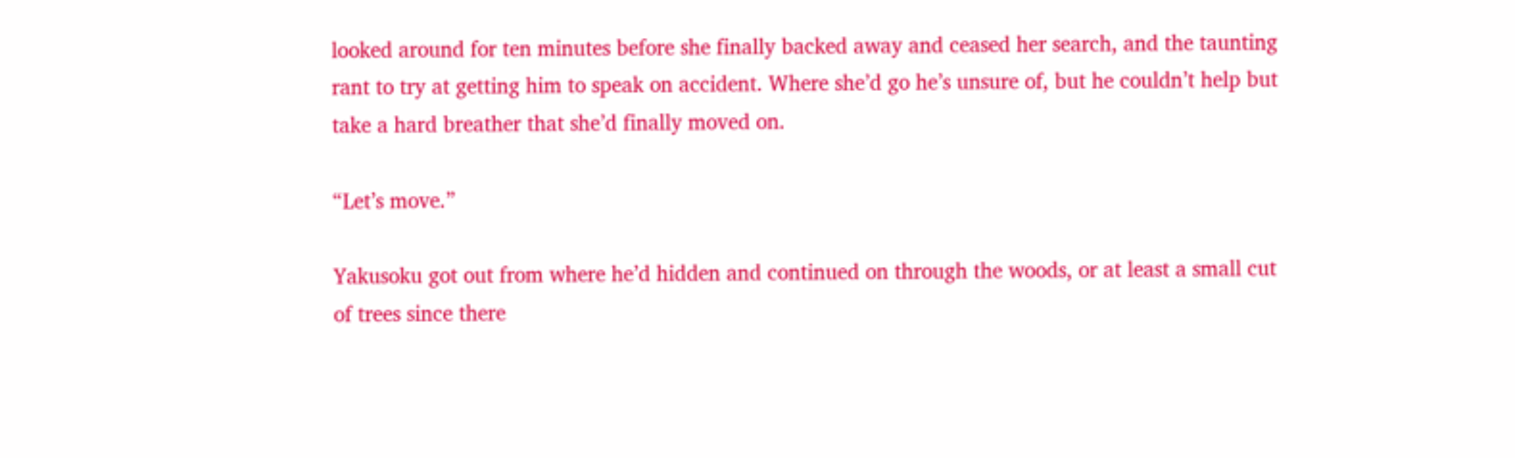looked around for ten minutes before she finally backed away and ceased her search, and the taunting rant to try at getting him to speak on accident. Where she’d go he’s unsure of, but he couldn’t help but take a hard breather that she’d finally moved on.

“Let’s move.”

Yakusoku got out from where he’d hidden and continued on through the woods, or at least a small cut of trees since there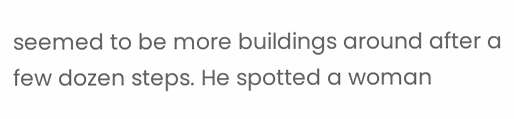seemed to be more buildings around after a few dozen steps. He spotted a woman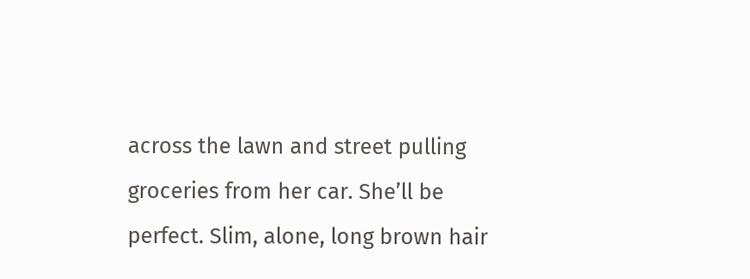across the lawn and street pulling groceries from her car. She’ll be perfect. Slim, alone, long brown hair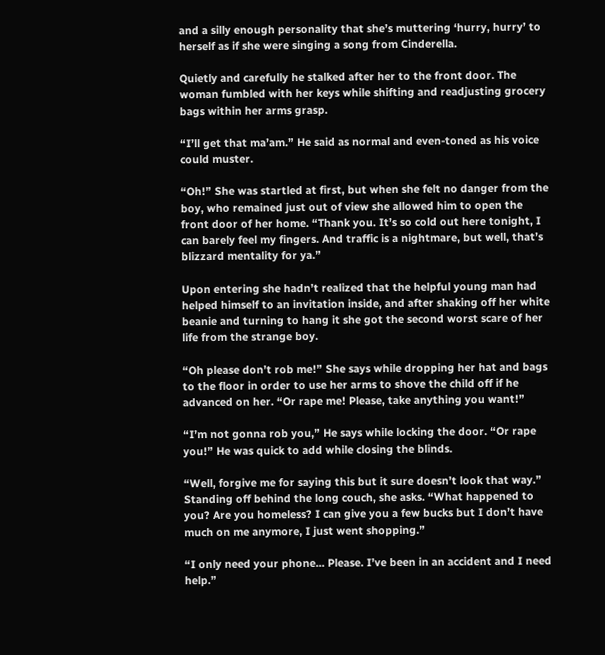and a silly enough personality that she’s muttering ‘hurry, hurry’ to herself as if she were singing a song from Cinderella.

Quietly and carefully he stalked after her to the front door. The woman fumbled with her keys while shifting and readjusting grocery bags within her arms grasp.

“I’ll get that ma’am.” He said as normal and even-toned as his voice could muster.

“Oh!” She was startled at first, but when she felt no danger from the boy, who remained just out of view she allowed him to open the front door of her home. “Thank you. It’s so cold out here tonight, I can barely feel my fingers. And traffic is a nightmare, but well, that’s blizzard mentality for ya.”

Upon entering she hadn’t realized that the helpful young man had helped himself to an invitation inside, and after shaking off her white beanie and turning to hang it she got the second worst scare of her life from the strange boy.

“Oh please don’t rob me!” She says while dropping her hat and bags to the floor in order to use her arms to shove the child off if he advanced on her. “Or rape me! Please, take anything you want!”

“I’m not gonna rob you,” He says while locking the door. “Or rape you!” He was quick to add while closing the blinds.

“Well, forgive me for saying this but it sure doesn’t look that way.” Standing off behind the long couch, she asks. “What happened to you? Are you homeless? I can give you a few bucks but I don’t have much on me anymore, I just went shopping.”

“I only need your phone... Please. I’ve been in an accident and I need help.”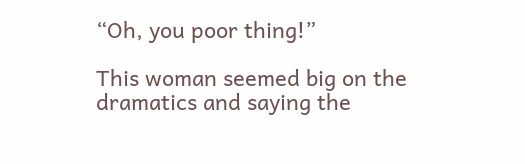“Oh, you poor thing!”

This woman seemed big on the dramatics and saying the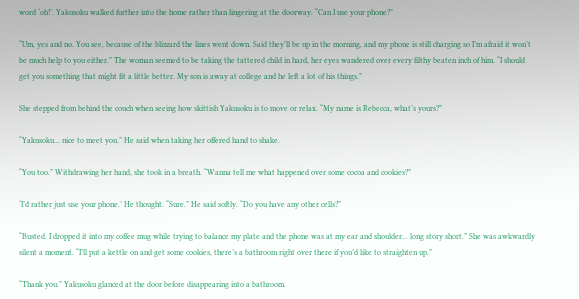word ‘oh!’. Yakusoku walked further into the home rather than lingering at the doorway. “Can I use your phone?”

“Um, yes and no. You see, because of the blizzard the lines went down. Said they’ll be up in the morning, and my phone is still charging so I’m afraid it won’t be much help to you either.” The woman seemed to be taking the tattered child in hard, her eyes wandered over every filthy beaten inch of him. “I should get you something that might fit a little better. My son is away at college and he left a lot of his things.”

She stepped from behind the couch when seeing how skittish Yakusoku is to move or relax. “My name is Rebecca, what’s yours?”

“Yakusoku... nice to meet you.” He said when taking her offered hand to shake.

“You too.” Withdrawing her hand, she took in a breath. “Wanna tell me what happened over some cocoa and cookies?”

‘I’d rather just use your phone.’ He thought. “Sure.” He said softly. “Do you have any other cells?”

“Busted. I dropped it into my coffee mug while trying to balance my plate and the phone was at my ear and shoulder... long story short.” She was awkwardly silent a moment. “I’ll put a kettle on and get some cookies, there’s a bathroom right over there if you’d like to straighten up.”

“Thank you.” Yakusoku glanced at the door before disappearing into a bathroom.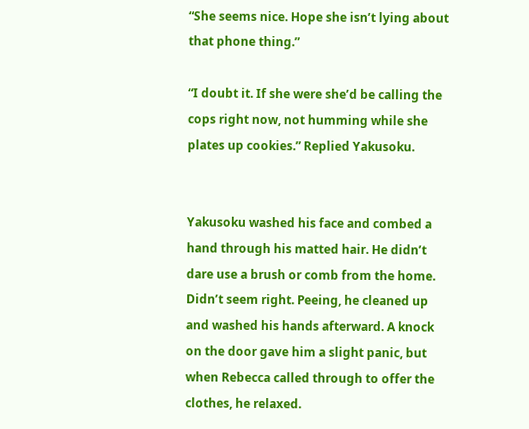“She seems nice. Hope she isn’t lying about that phone thing.”

“I doubt it. If she were she’d be calling the cops right now, not humming while she plates up cookies.” Replied Yakusoku.


Yakusoku washed his face and combed a hand through his matted hair. He didn’t dare use a brush or comb from the home. Didn’t seem right. Peeing, he cleaned up and washed his hands afterward. A knock on the door gave him a slight panic, but when Rebecca called through to offer the clothes, he relaxed.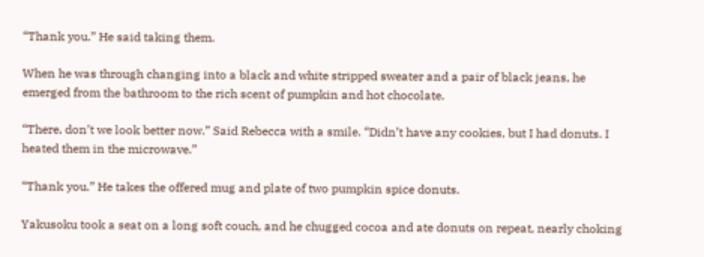“Thank you.” He said taking them.

When he was through changing into a black and white stripped sweater and a pair of black jeans, he emerged from the bathroom to the rich scent of pumpkin and hot chocolate.

“There, don’t we look better now.” Said Rebecca with a smile. “Didn’t have any cookies, but I had donuts. I heated them in the microwave.”

“Thank you.” He takes the offered mug and plate of two pumpkin spice donuts.

Yakusoku took a seat on a long soft couch, and he chugged cocoa and ate donuts on repeat, nearly choking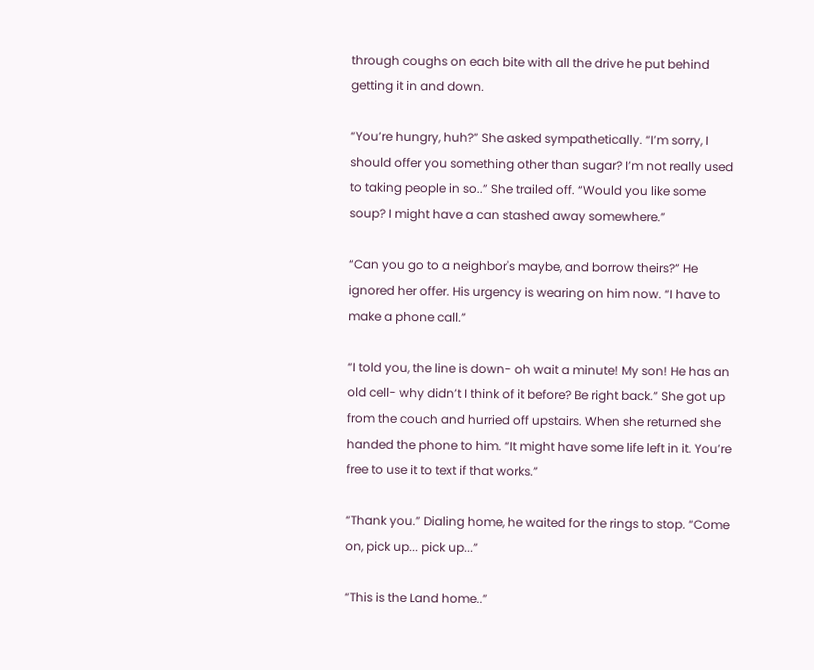through coughs on each bite with all the drive he put behind getting it in and down.

“You’re hungry, huh?” She asked sympathetically. “I’m sorry, I should offer you something other than sugar? I’m not really used to taking people in so..” She trailed off. “Would you like some soup? I might have a can stashed away somewhere.”

“Can you go to a neighbor's maybe, and borrow theirs?” He ignored her offer. His urgency is wearing on him now. “I have to make a phone call.”

“I told you, the line is down- oh wait a minute! My son! He has an old cell- why didn’t I think of it before? Be right back.” She got up from the couch and hurried off upstairs. When she returned she handed the phone to him. “It might have some life left in it. You’re free to use it to text if that works.”

“Thank you.” Dialing home, he waited for the rings to stop. “Come on, pick up... pick up...”

“This is the Land home..”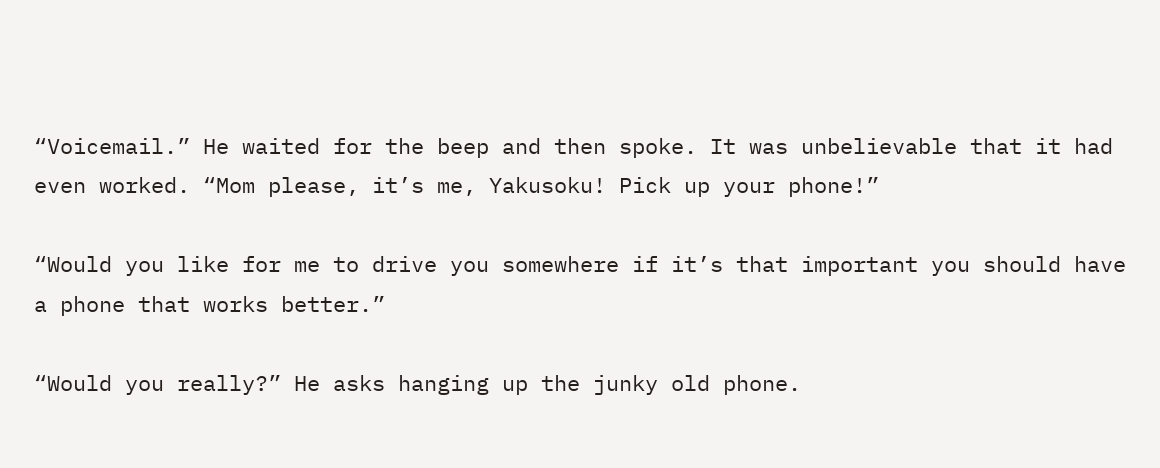“Voicemail.” He waited for the beep and then spoke. It was unbelievable that it had even worked. “Mom please, it’s me, Yakusoku! Pick up your phone!”

“Would you like for me to drive you somewhere if it’s that important you should have a phone that works better.”

“Would you really?” He asks hanging up the junky old phone.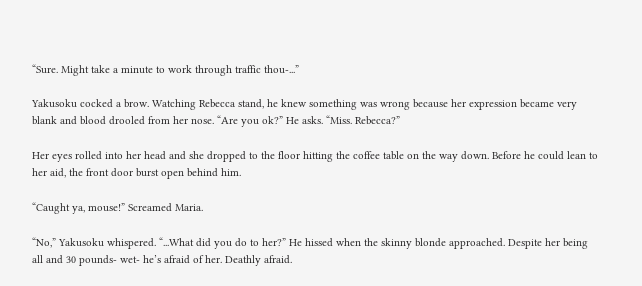“Sure. Might take a minute to work through traffic thou-...”

Yakusoku cocked a brow. Watching Rebecca stand, he knew something was wrong because her expression became very blank and blood drooled from her nose. “Are you ok?” He asks. “Miss. Rebecca?”

Her eyes rolled into her head and she dropped to the floor hitting the coffee table on the way down. Before he could lean to her aid, the front door burst open behind him.

“Caught ya, mouse!” Screamed Maria.

“No,” Yakusoku whispered. “...What did you do to her?” He hissed when the skinny blonde approached. Despite her being all and 30 pounds- wet- he’s afraid of her. Deathly afraid.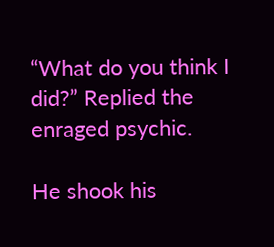“What do you think I did?” Replied the enraged psychic.

He shook his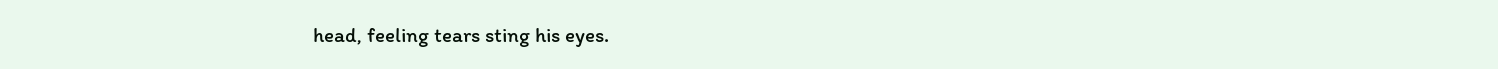head, feeling tears sting his eyes.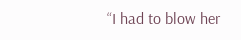“I had to blow her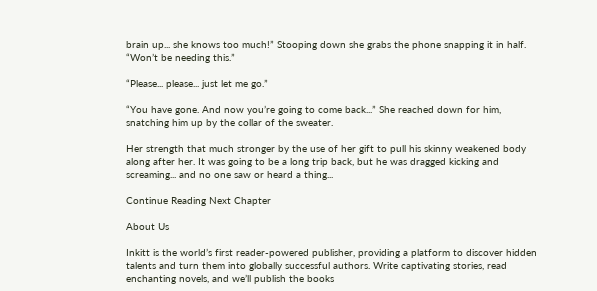brain up... she knows too much!” Stooping down she grabs the phone snapping it in half. “Won’t be needing this.”

“Please... please... just let me go.”

“You have gone. And now you’re going to come back...” She reached down for him, snatching him up by the collar of the sweater.

Her strength that much stronger by the use of her gift to pull his skinny weakened body along after her. It was going to be a long trip back, but he was dragged kicking and screaming... and no one saw or heard a thing...

Continue Reading Next Chapter

About Us

Inkitt is the world’s first reader-powered publisher, providing a platform to discover hidden talents and turn them into globally successful authors. Write captivating stories, read enchanting novels, and we’ll publish the books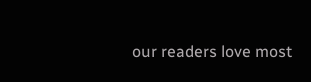our readers love most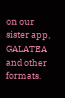on our sister app, GALATEA and other formats.